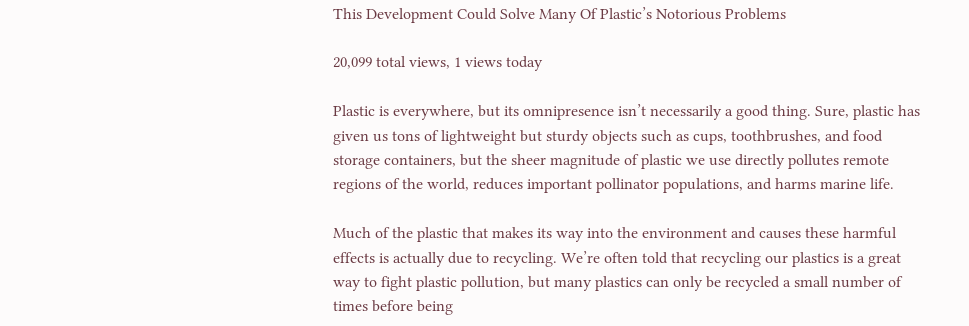This Development Could Solve Many Of Plastic’s Notorious Problems

20,099 total views, 1 views today

Plastic is everywhere, but its omnipresence isn’t necessarily a good thing. Sure, plastic has given us tons of lightweight but sturdy objects such as cups, toothbrushes, and food storage containers, but the sheer magnitude of plastic we use directly pollutes remote regions of the world, reduces important pollinator populations, and harms marine life.

Much of the plastic that makes its way into the environment and causes these harmful effects is actually due to recycling. We’re often told that recycling our plastics is a great way to fight plastic pollution, but many plastics can only be recycled a small number of times before being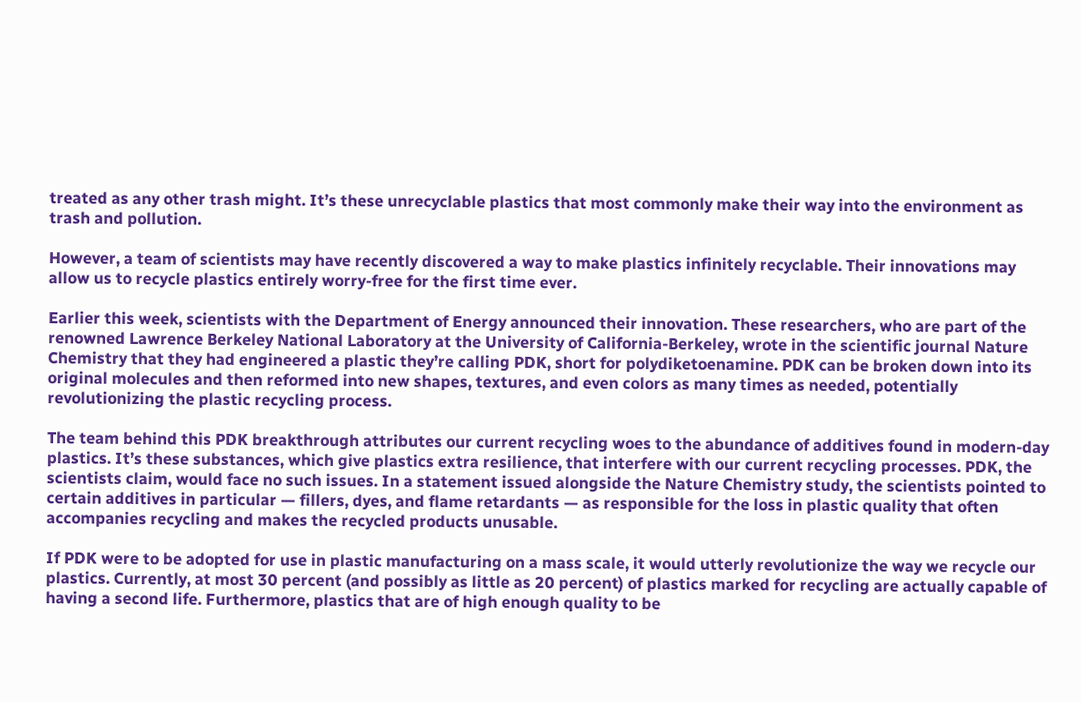treated as any other trash might. It’s these unrecyclable plastics that most commonly make their way into the environment as trash and pollution.

However, a team of scientists may have recently discovered a way to make plastics infinitely recyclable. Their innovations may allow us to recycle plastics entirely worry-free for the first time ever.

Earlier this week, scientists with the Department of Energy announced their innovation. These researchers, who are part of the renowned Lawrence Berkeley National Laboratory at the University of California-Berkeley, wrote in the scientific journal Nature Chemistry that they had engineered a plastic they’re calling PDK, short for polydiketoenamine. PDK can be broken down into its original molecules and then reformed into new shapes, textures, and even colors as many times as needed, potentially revolutionizing the plastic recycling process.

The team behind this PDK breakthrough attributes our current recycling woes to the abundance of additives found in modern-day plastics. It’s these substances, which give plastics extra resilience, that interfere with our current recycling processes. PDK, the scientists claim, would face no such issues. In a statement issued alongside the Nature Chemistry study, the scientists pointed to certain additives in particular — fillers, dyes, and flame retardants — as responsible for the loss in plastic quality that often accompanies recycling and makes the recycled products unusable.

If PDK were to be adopted for use in plastic manufacturing on a mass scale, it would utterly revolutionize the way we recycle our plastics. Currently, at most 30 percent (and possibly as little as 20 percent) of plastics marked for recycling are actually capable of having a second life. Furthermore, plastics that are of high enough quality to be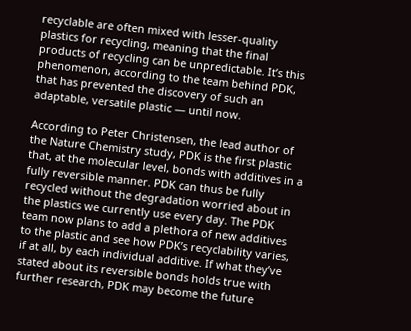recyclable are often mixed with lesser-quality plastics for recycling, meaning that the final products of recycling can be unpredictable. It’s this phenomenon, according to the team behind PDK, that has prevented the discovery of such an adaptable, versatile plastic — until now.

According to Peter Christensen, the lead author of the Nature Chemistry study, PDK is the first plastic that, at the molecular level, bonds with additives in a fully reversible manner. PDK can thus be fully recycled without the degradation worried about in the plastics we currently use every day. The PDK team now plans to add a plethora of new additives to the plastic and see how PDK’s recyclability varies, if at all, by each individual additive. If what they’ve stated about its reversible bonds holds true with further research, PDK may become the future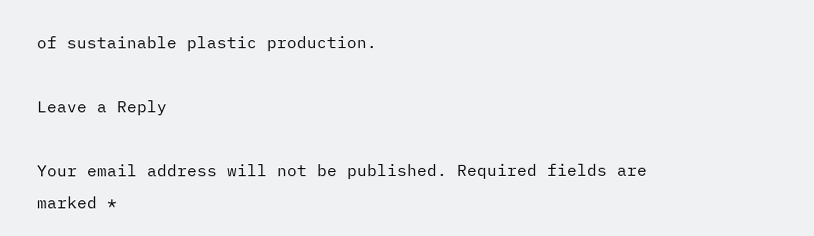of sustainable plastic production.

Leave a Reply

Your email address will not be published. Required fields are marked *